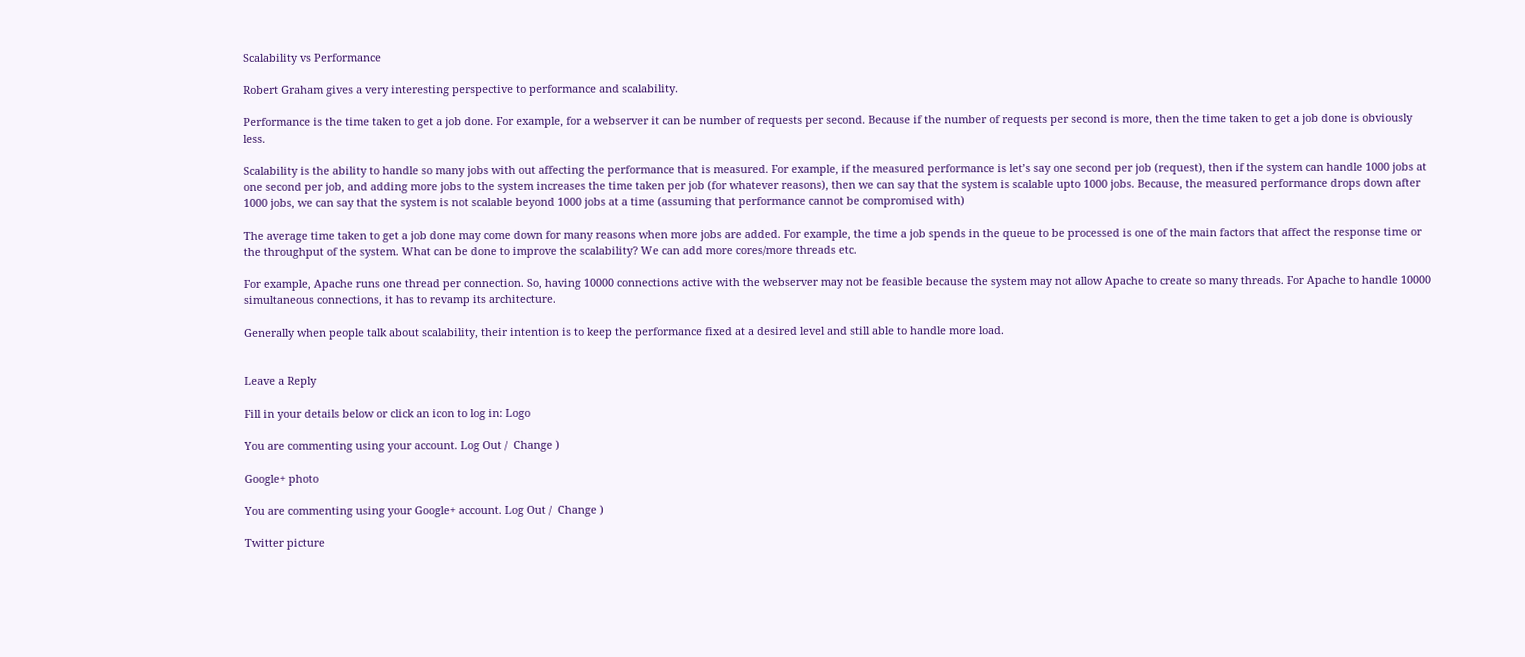Scalability vs Performance

Robert Graham gives a very interesting perspective to performance and scalability.

Performance is the time taken to get a job done. For example, for a webserver it can be number of requests per second. Because if the number of requests per second is more, then the time taken to get a job done is obviously less.

Scalability is the ability to handle so many jobs with out affecting the performance that is measured. For example, if the measured performance is let’s say one second per job (request), then if the system can handle 1000 jobs at one second per job, and adding more jobs to the system increases the time taken per job (for whatever reasons), then we can say that the system is scalable upto 1000 jobs. Because, the measured performance drops down after 1000 jobs, we can say that the system is not scalable beyond 1000 jobs at a time (assuming that performance cannot be compromised with)

The average time taken to get a job done may come down for many reasons when more jobs are added. For example, the time a job spends in the queue to be processed is one of the main factors that affect the response time or the throughput of the system. What can be done to improve the scalability? We can add more cores/more threads etc.

For example, Apache runs one thread per connection. So, having 10000 connections active with the webserver may not be feasible because the system may not allow Apache to create so many threads. For Apache to handle 10000 simultaneous connections, it has to revamp its architecture.

Generally when people talk about scalability, their intention is to keep the performance fixed at a desired level and still able to handle more load.


Leave a Reply

Fill in your details below or click an icon to log in: Logo

You are commenting using your account. Log Out /  Change )

Google+ photo

You are commenting using your Google+ account. Log Out /  Change )

Twitter picture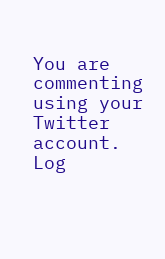You are commenting using your Twitter account. Log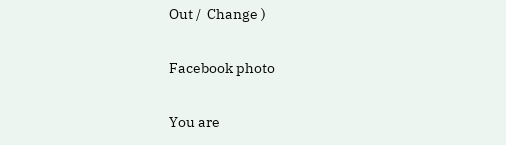Out /  Change )

Facebook photo

You are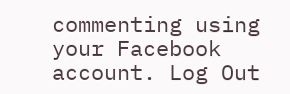commenting using your Facebook account. Log Out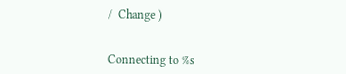/  Change )


Connecting to %s